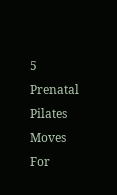5 Prenatal Pilates Moves For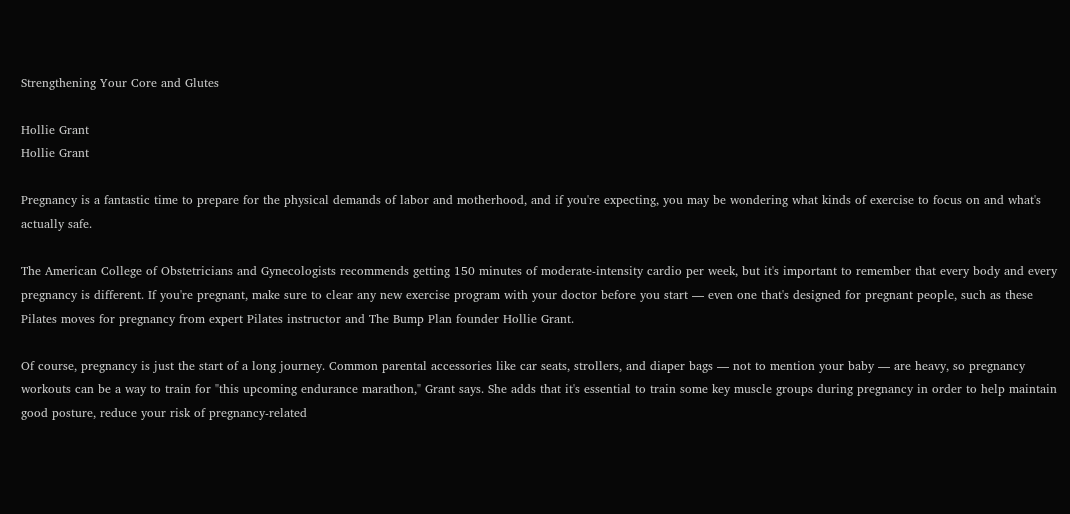Strengthening Your Core and Glutes

Hollie Grant
Hollie Grant

Pregnancy is a fantastic time to prepare for the physical demands of labor and motherhood, and if you're expecting, you may be wondering what kinds of exercise to focus on and what's actually safe.

The American College of Obstetricians and Gynecologists recommends getting 150 minutes of moderate-intensity cardio per week, but it's important to remember that every body and every pregnancy is different. If you're pregnant, make sure to clear any new exercise program with your doctor before you start — even one that's designed for pregnant people, such as these Pilates moves for pregnancy from expert Pilates instructor and The Bump Plan founder Hollie Grant.

Of course, pregnancy is just the start of a long journey. Common parental accessories like car seats, strollers, and diaper bags — not to mention your baby — are heavy, so pregnancy workouts can be a way to train for "this upcoming endurance marathon," Grant says. She adds that it's essential to train some key muscle groups during pregnancy in order to help maintain good posture, reduce your risk of pregnancy-related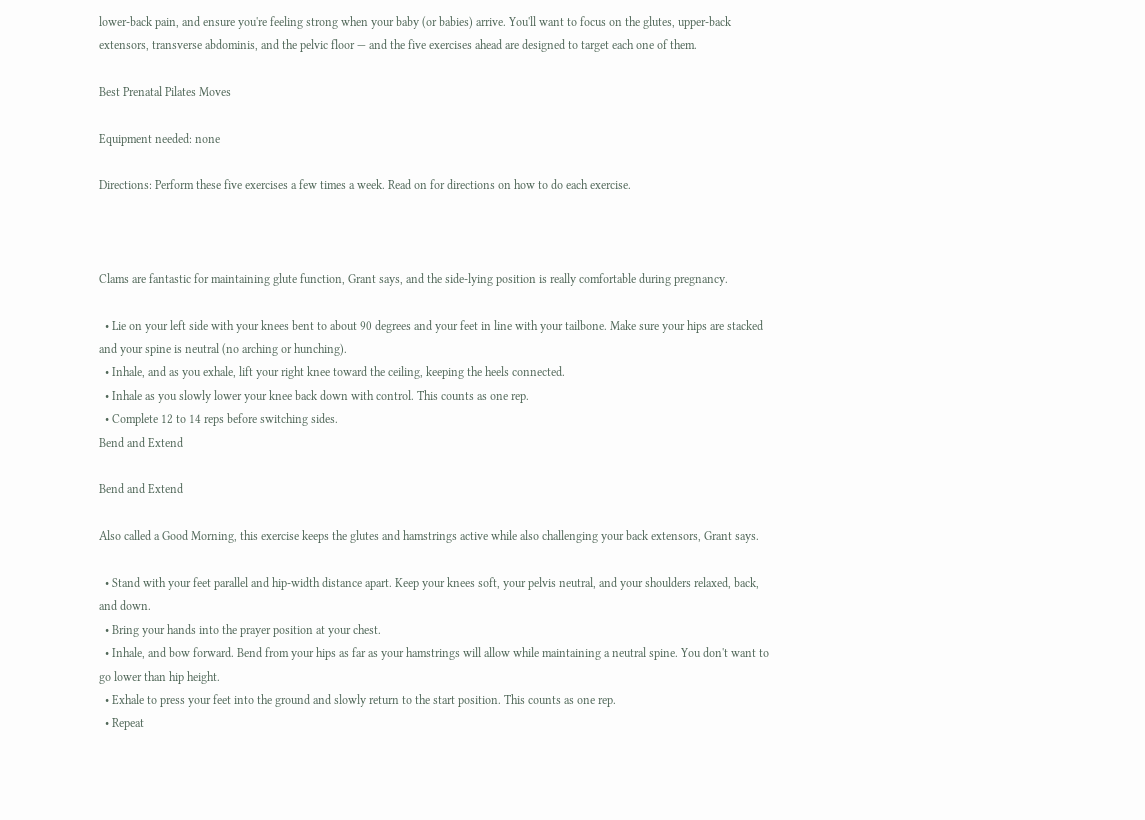lower-back pain, and ensure you're feeling strong when your baby (or babies) arrive. You'll want to focus on the glutes, upper-back extensors, transverse abdominis, and the pelvic floor — and the five exercises ahead are designed to target each one of them.

Best Prenatal Pilates Moves

Equipment needed: none

Directions: Perform these five exercises a few times a week. Read on for directions on how to do each exercise.



Clams are fantastic for maintaining glute function, Grant says, and the side-lying position is really comfortable during pregnancy.

  • Lie on your left side with your knees bent to about 90 degrees and your feet in line with your tailbone. Make sure your hips are stacked and your spine is neutral (no arching or hunching).
  • Inhale, and as you exhale, lift your right knee toward the ceiling, keeping the heels connected.
  • Inhale as you slowly lower your knee back down with control. This counts as one rep.
  • Complete 12 to 14 reps before switching sides.
Bend and Extend

Bend and Extend

Also called a Good Morning, this exercise keeps the glutes and hamstrings active while also challenging your back extensors, Grant says.

  • Stand with your feet parallel and hip-width distance apart. Keep your knees soft, your pelvis neutral, and your shoulders relaxed, back, and down.
  • Bring your hands into the prayer position at your chest.
  • Inhale, and bow forward. Bend from your hips as far as your hamstrings will allow while maintaining a neutral spine. You don't want to go lower than hip height.
  • Exhale to press your feet into the ground and slowly return to the start position. This counts as one rep.
  • Repeat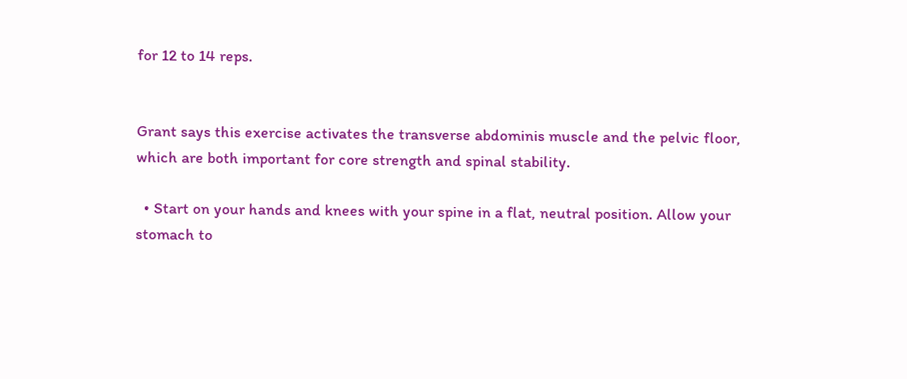for 12 to 14 reps.


Grant says this exercise activates the transverse abdominis muscle and the pelvic floor, which are both important for core strength and spinal stability.

  • Start on your hands and knees with your spine in a flat, neutral position. Allow your stomach to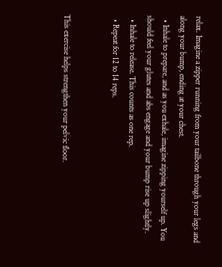relax. Imagine a zipper running from your tailbone through your legs and along your bump, ending at your chest.
  • Inhale to prepare, and as you exhale, imagine zipping yourself up. You should feel your glutes and abs engage and your bump rise up slightly.
  • Inhale to release. This counts as one rep.
  • Repeat for 12 to 14 reps.


This exercise helps strengthen your pelvic floor.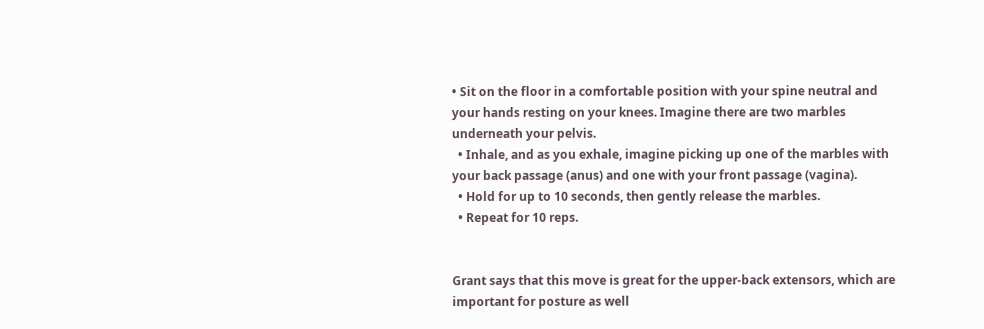• Sit on the floor in a comfortable position with your spine neutral and your hands resting on your knees. Imagine there are two marbles underneath your pelvis.
  • Inhale, and as you exhale, imagine picking up one of the marbles with your back passage (anus) and one with your front passage (vagina).
  • Hold for up to 10 seconds, then gently release the marbles.
  • Repeat for 10 reps.


Grant says that this move is great for the upper-back extensors, which are important for posture as well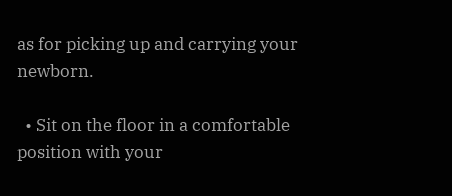as for picking up and carrying your newborn.

  • Sit on the floor in a comfortable position with your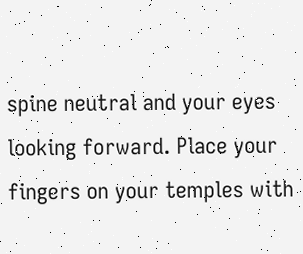spine neutral and your eyes looking forward. Place your fingers on your temples with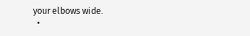your elbows wide.
  •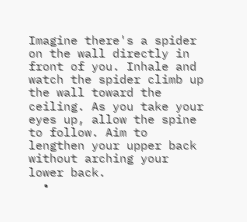Imagine there's a spider on the wall directly in front of you. Inhale and watch the spider climb up the wall toward the ceiling. As you take your eyes up, allow the spine to follow. Aim to lengthen your upper back without arching your lower back.
  •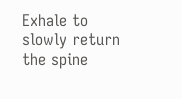Exhale to slowly return the spine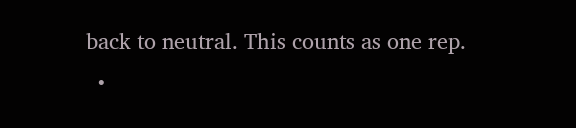back to neutral. This counts as one rep.
  •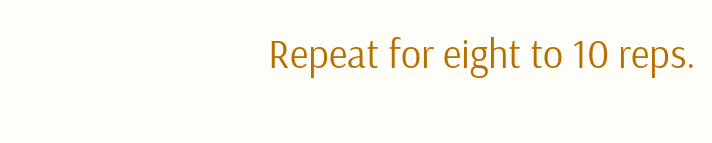Repeat for eight to 10 reps.